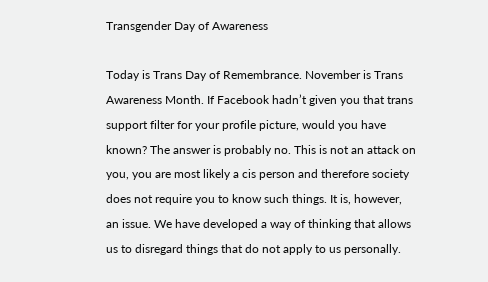Transgender Day of Awareness

Today is Trans Day of Remembrance. November is Trans Awareness Month. If Facebook hadn’t given you that trans support filter for your profile picture, would you have known? The answer is probably no. This is not an attack on you, you are most likely a cis person and therefore society does not require you to know such things. It is, however, an issue. We have developed a way of thinking that allows us to disregard things that do not apply to us personally.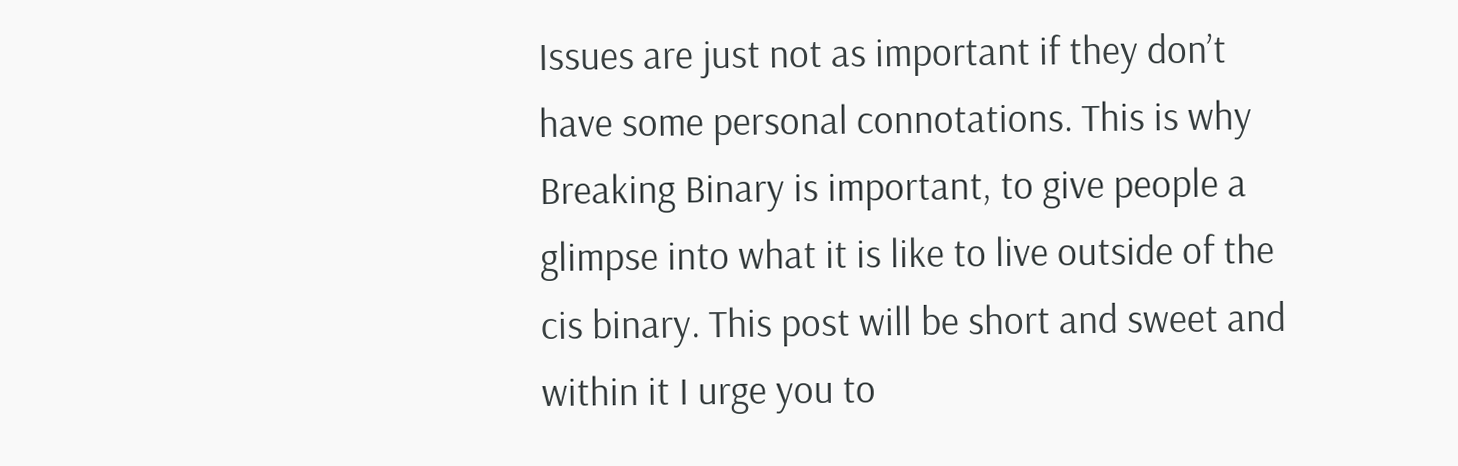Issues are just not as important if they don’t have some personal connotations. This is why Breaking Binary is important, to give people a glimpse into what it is like to live outside of the cis binary. This post will be short and sweet and within it I urge you to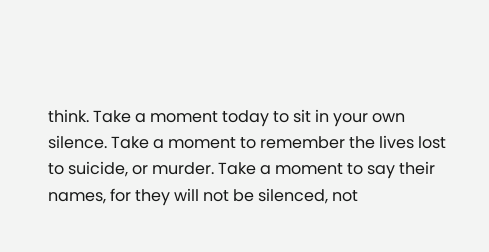think. Take a moment today to sit in your own silence. Take a moment to remember the lives lost to suicide, or murder. Take a moment to say their names, for they will not be silenced, not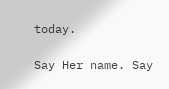today.

Say Her name. Say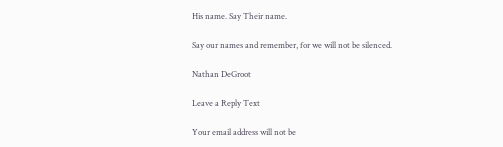His name. Say Their name.

Say our names and remember, for we will not be silenced.

Nathan DeGroot

Leave a Reply Text

Your email address will not be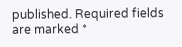published. Required fields are marked *